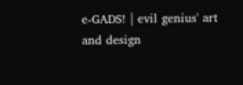e-GADS! | evil genius' art and design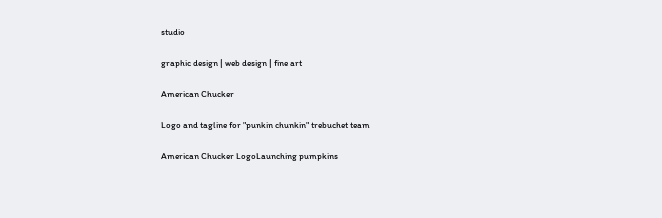studio

graphic design | web design | fine art

American Chucker

Logo and tagline for "punkin chunkin" trebuchet team

American Chucker LogoLaunching pumpkins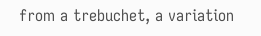from a trebuchet, a variation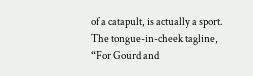of a catapult, is actually a sport. The tongue-in-cheek tagline, “For Gourd and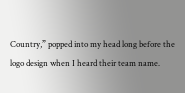Country,” popped into my head long before the logo design when I heard their team name.